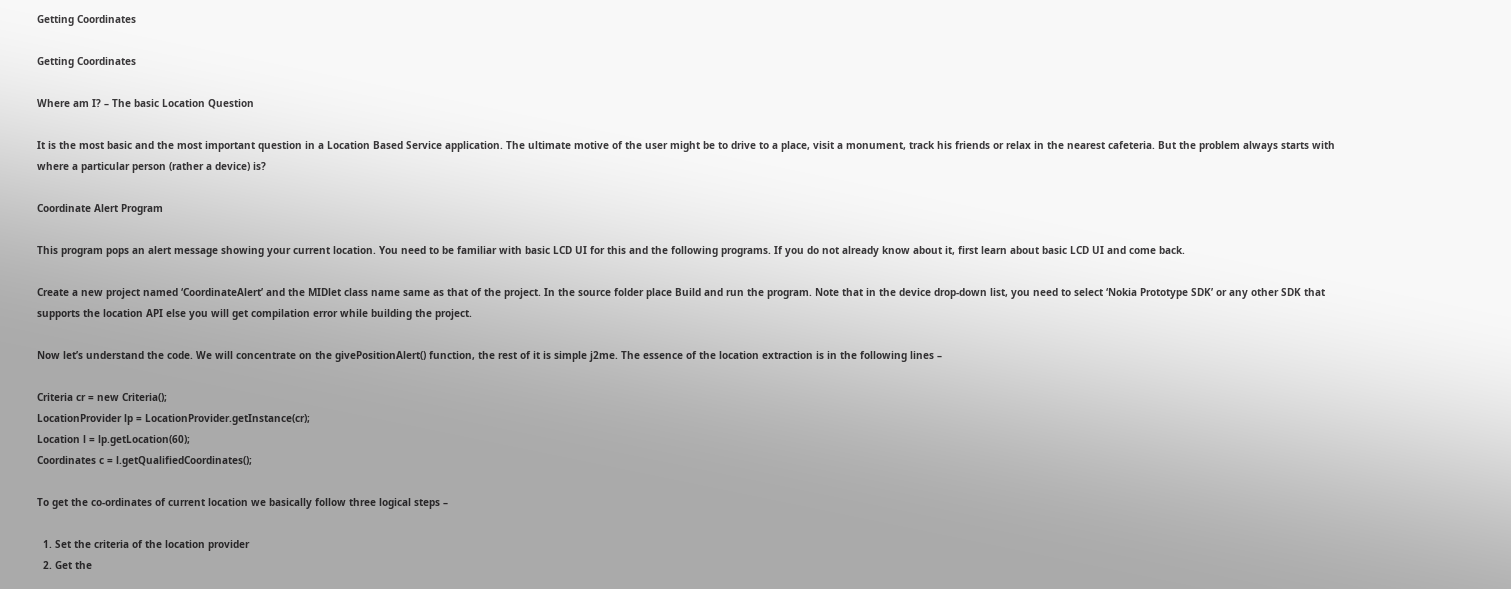Getting Coordinates

Getting Coordinates

Where am I? – The basic Location Question

It is the most basic and the most important question in a Location Based Service application. The ultimate motive of the user might be to drive to a place, visit a monument, track his friends or relax in the nearest cafeteria. But the problem always starts with where a particular person (rather a device) is?

Coordinate Alert Program

This program pops an alert message showing your current location. You need to be familiar with basic LCD UI for this and the following programs. If you do not already know about it, first learn about basic LCD UI and come back.

Create a new project named ‘CoordinateAlert’ and the MIDlet class name same as that of the project. In the source folder place Build and run the program. Note that in the device drop-down list, you need to select ‘Nokia Prototype SDK’ or any other SDK that supports the location API else you will get compilation error while building the project.

Now let’s understand the code. We will concentrate on the givePositionAlert() function, the rest of it is simple j2me. The essence of the location extraction is in the following lines –

Criteria cr = new Criteria();
LocationProvider lp = LocationProvider.getInstance(cr);
Location l = lp.getLocation(60);
Coordinates c = l.getQualifiedCoordinates();

To get the co-ordinates of current location we basically follow three logical steps –

  1. Set the criteria of the location provider
  2. Get the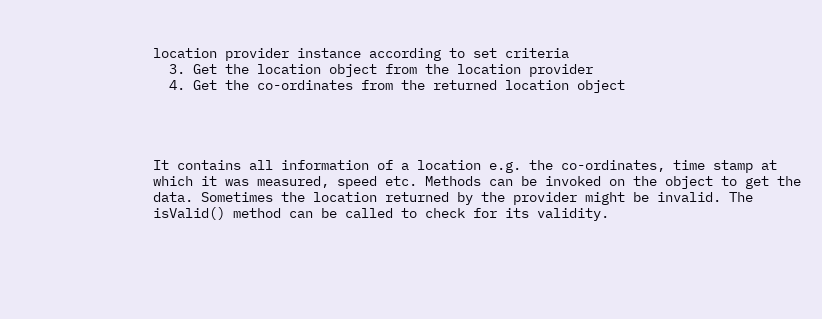location provider instance according to set criteria
  3. Get the location object from the location provider
  4. Get the co-ordinates from the returned location object




It contains all information of a location e.g. the co-ordinates, time stamp at which it was measured, speed etc. Methods can be invoked on the object to get the data. Sometimes the location returned by the provider might be invalid. The isValid() method can be called to check for its validity.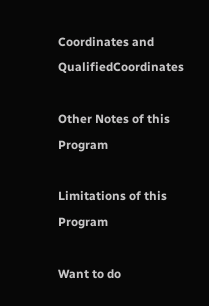Coordinates and QualifiedCoordinates

Other Notes of this Program

Limitations of this Program

Want to do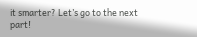it smarter? Let’s go to the next part!